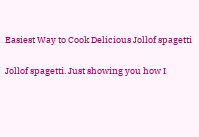Easiest Way to Cook Delicious Jollof spagetti

Jollof spagetti. Just showing you how I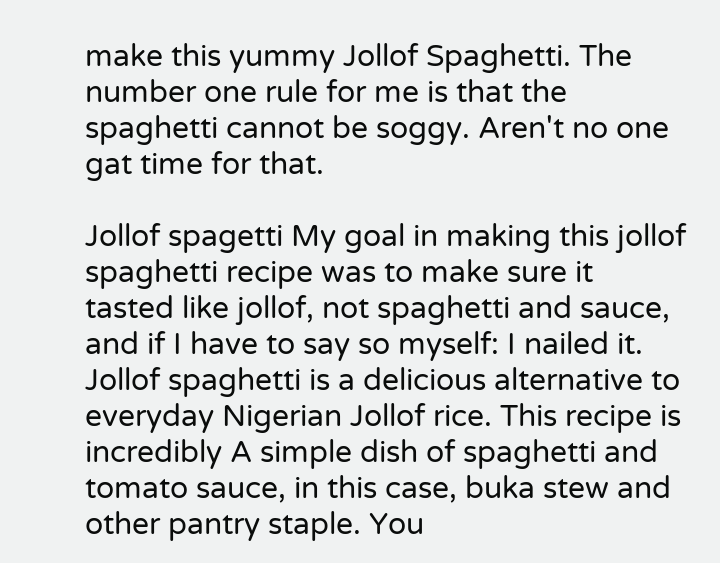make this yummy Jollof Spaghetti. The number one rule for me is that the spaghetti cannot be soggy. Aren't no one gat time for that.

Jollof spagetti My goal in making this jollof spaghetti recipe was to make sure it tasted like jollof, not spaghetti and sauce, and if I have to say so myself: I nailed it. Jollof spaghetti is a delicious alternative to everyday Nigerian Jollof rice. This recipe is incredibly A simple dish of spaghetti and tomato sauce, in this case, buka stew and other pantry staple. You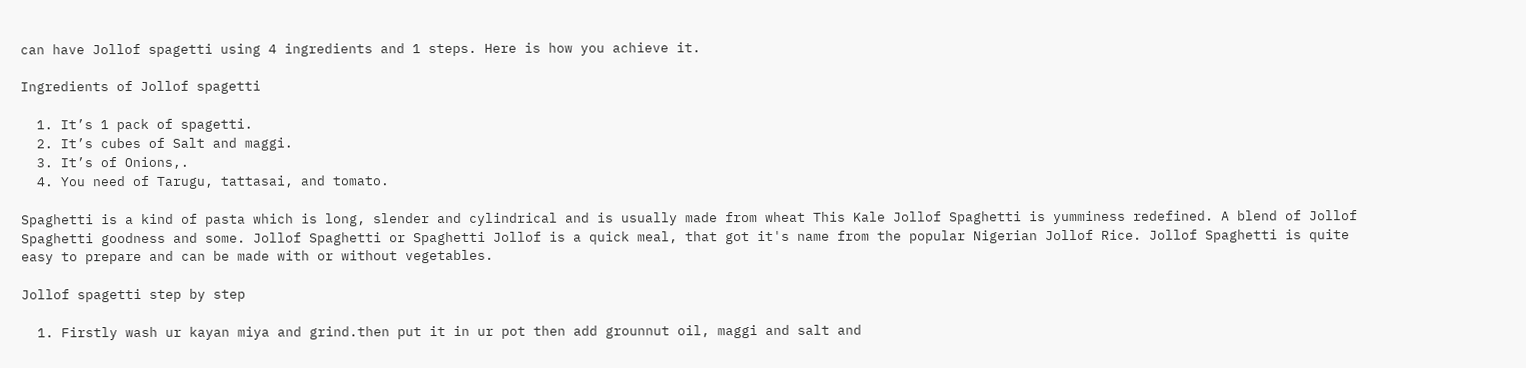can have Jollof spagetti using 4 ingredients and 1 steps. Here is how you achieve it.

Ingredients of Jollof spagetti

  1. It’s 1 pack of spagetti.
  2. It’s cubes of Salt and maggi.
  3. It’s of Onions,.
  4. You need of Tarugu, tattasai, and tomato.

Spaghetti is a kind of pasta which is long, slender and cylindrical and is usually made from wheat This Kale Jollof Spaghetti is yumminess redefined. A blend of Jollof Spaghetti goodness and some. Jollof Spaghetti or Spaghetti Jollof is a quick meal, that got it's name from the popular Nigerian Jollof Rice. Jollof Spaghetti is quite easy to prepare and can be made with or without vegetables.

Jollof spagetti step by step

  1. Firstly wash ur kayan miya and grind.then put it in ur pot then add grounnut oil, maggi and salt and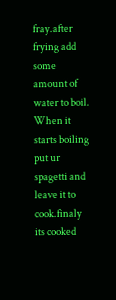fray.after frying add some amount of water to boil. When it starts boiling put ur spagetti and leave it to cook.finaly its cooked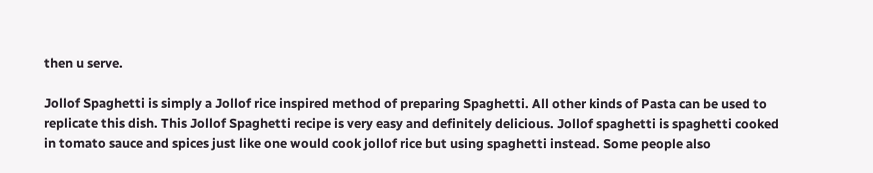then u serve.

Jollof Spaghetti is simply a Jollof rice inspired method of preparing Spaghetti. All other kinds of Pasta can be used to replicate this dish. This Jollof Spaghetti recipe is very easy and definitely delicious. Jollof spaghetti is spaghetti cooked in tomato sauce and spices just like one would cook jollof rice but using spaghetti instead. Some people also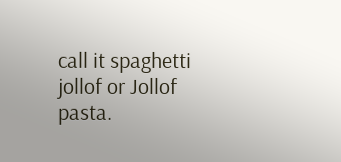call it spaghetti jollof or Jollof pasta.